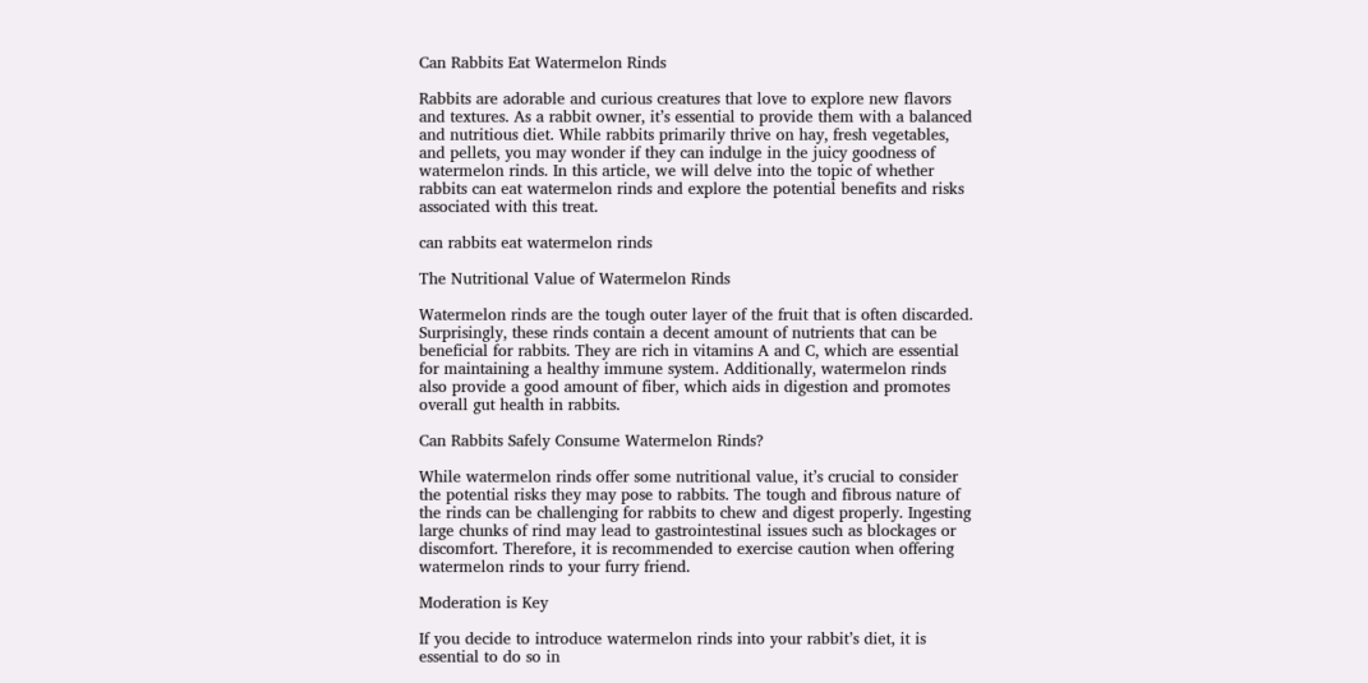Can Rabbits Eat Watermelon Rinds

Rabbits are adorable and curious creatures that love to explore new flavors and textures. As a rabbit owner, it’s essential to provide them with a balanced and nutritious diet. While rabbits primarily thrive on hay, fresh vegetables, and pellets, you may wonder if they can indulge in the juicy goodness of watermelon rinds. In this article, we will delve into the topic of whether rabbits can eat watermelon rinds and explore the potential benefits and risks associated with this treat.

can rabbits eat watermelon rinds

The Nutritional Value of Watermelon Rinds

Watermelon rinds are the tough outer layer of the fruit that is often discarded. Surprisingly, these rinds contain a decent amount of nutrients that can be beneficial for rabbits. They are rich in vitamins A and C, which are essential for maintaining a healthy immune system. Additionally, watermelon rinds also provide a good amount of fiber, which aids in digestion and promotes overall gut health in rabbits.

Can Rabbits Safely Consume Watermelon Rinds?

While watermelon rinds offer some nutritional value, it’s crucial to consider the potential risks they may pose to rabbits. The tough and fibrous nature of the rinds can be challenging for rabbits to chew and digest properly. Ingesting large chunks of rind may lead to gastrointestinal issues such as blockages or discomfort. Therefore, it is recommended to exercise caution when offering watermelon rinds to your furry friend.

Moderation is Key

If you decide to introduce watermelon rinds into your rabbit’s diet, it is essential to do so in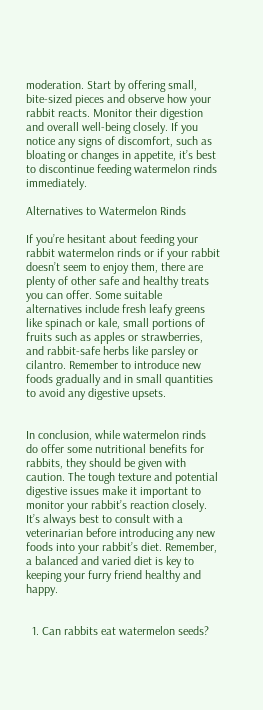moderation. Start by offering small, bite-sized pieces and observe how your rabbit reacts. Monitor their digestion and overall well-being closely. If you notice any signs of discomfort, such as bloating or changes in appetite, it’s best to discontinue feeding watermelon rinds immediately.

Alternatives to Watermelon Rinds

If you’re hesitant about feeding your rabbit watermelon rinds or if your rabbit doesn’t seem to enjoy them, there are plenty of other safe and healthy treats you can offer. Some suitable alternatives include fresh leafy greens like spinach or kale, small portions of fruits such as apples or strawberries, and rabbit-safe herbs like parsley or cilantro. Remember to introduce new foods gradually and in small quantities to avoid any digestive upsets.


In conclusion, while watermelon rinds do offer some nutritional benefits for rabbits, they should be given with caution. The tough texture and potential digestive issues make it important to monitor your rabbit’s reaction closely. It’s always best to consult with a veterinarian before introducing any new foods into your rabbit’s diet. Remember, a balanced and varied diet is key to keeping your furry friend healthy and happy.


  1. Can rabbits eat watermelon seeds?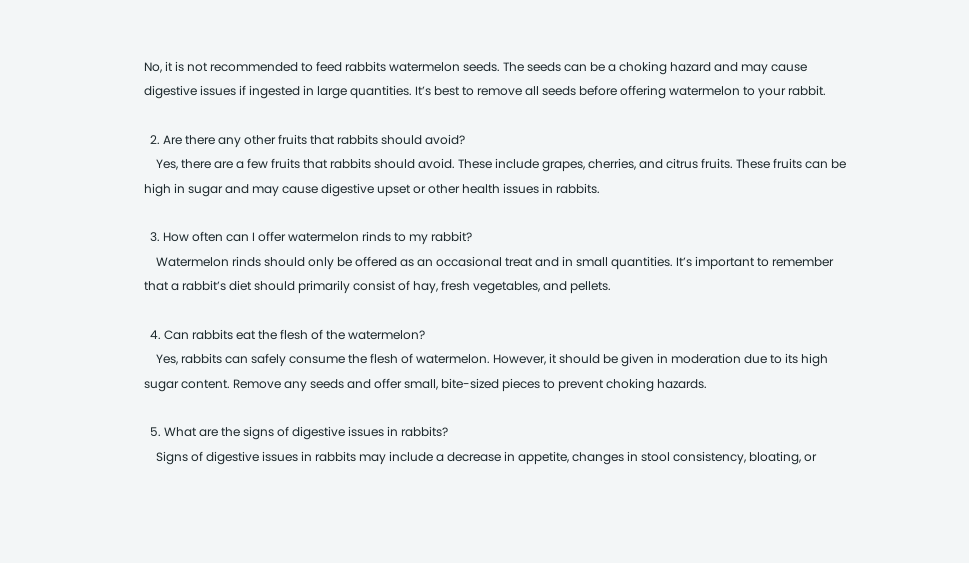No, it is not recommended to feed rabbits watermelon seeds. The seeds can be a choking hazard and may cause digestive issues if ingested in large quantities. It’s best to remove all seeds before offering watermelon to your rabbit.

  2. Are there any other fruits that rabbits should avoid?
    Yes, there are a few fruits that rabbits should avoid. These include grapes, cherries, and citrus fruits. These fruits can be high in sugar and may cause digestive upset or other health issues in rabbits.

  3. How often can I offer watermelon rinds to my rabbit?
    Watermelon rinds should only be offered as an occasional treat and in small quantities. It’s important to remember that a rabbit’s diet should primarily consist of hay, fresh vegetables, and pellets.

  4. Can rabbits eat the flesh of the watermelon?
    Yes, rabbits can safely consume the flesh of watermelon. However, it should be given in moderation due to its high sugar content. Remove any seeds and offer small, bite-sized pieces to prevent choking hazards.

  5. What are the signs of digestive issues in rabbits?
    Signs of digestive issues in rabbits may include a decrease in appetite, changes in stool consistency, bloating, or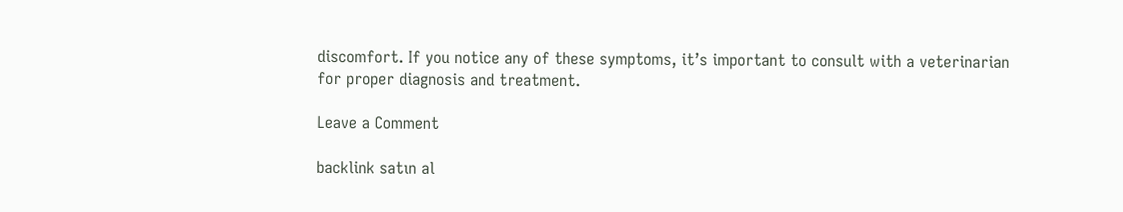discomfort. If you notice any of these symptoms, it’s important to consult with a veterinarian for proper diagnosis and treatment.

Leave a Comment

backlink satın al